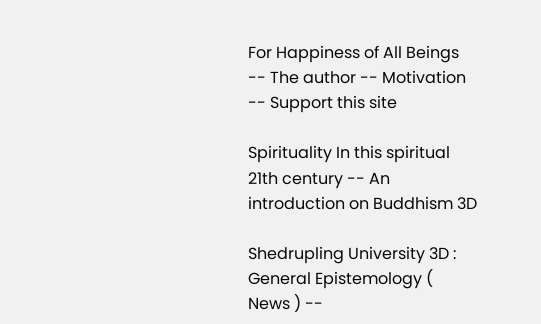For Happiness of All Beings -- The author -- Motivation -- Support this site

Spirituality In this spiritual 21th century -- An introduction on Buddhism 3D

Shedrupling University 3D : General Epistemology ( News ) --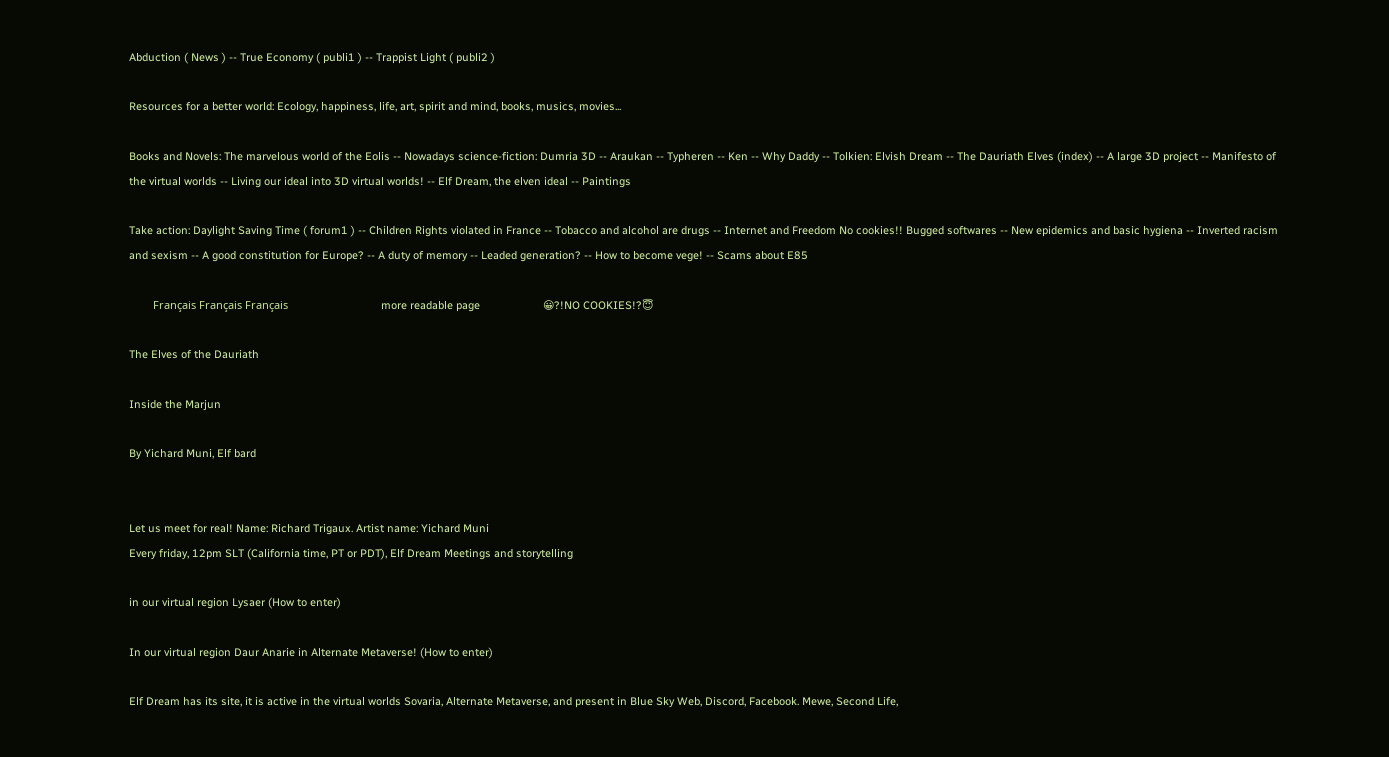Abduction ( News ) -- True Economy ( publi1 ) -- Trappist Light ( publi2 )

Resources for a better world: Ecology, happiness, life, art, spirit and mind, books, musics, movies...

Books and Novels: The marvelous world of the Eolis -- Nowadays science-fiction: Dumria 3D -- Araukan -- Typheren -- Ken -- Why Daddy -- Tolkien: Elvish Dream -- The Dauriath Elves (index) -- A large 3D project -- Manifesto of the virtual worlds -- Living our ideal into 3D virtual worlds! -- Elf Dream, the elven ideal -- Paintings

Take action: Daylight Saving Time ( forum1 ) -- Children Rights violated in France -- Tobacco and alcohol are drugs -- Internet and Freedom No cookies!! Bugged softwares -- New epidemics and basic hygiena -- Inverted racism and sexism -- A good constitution for Europe? -- A duty of memory -- Leaded generation? -- How to become vege! -- Scams about E85

        Français Français Français                               more readable page                     😀?!NO COOKIES!?😇

The Elves of the Dauriath

Inside the Marjun

By Yichard Muni, Elf bard


Let us meet for real! Name: Richard Trigaux. Artist name: Yichard Muni
Every friday, 12pm SLT (California time, PT or PDT), Elf Dream Meetings and storytelling

in our virtual region Lysaer (How to enter)

In our virtual region Daur Anarie in Alternate Metaverse! (How to enter)

Elf Dream has its site, it is active in the virtual worlds Sovaria, Alternate Metaverse, and present in Blue Sky Web, Discord, Facebook. Mewe, Second Life,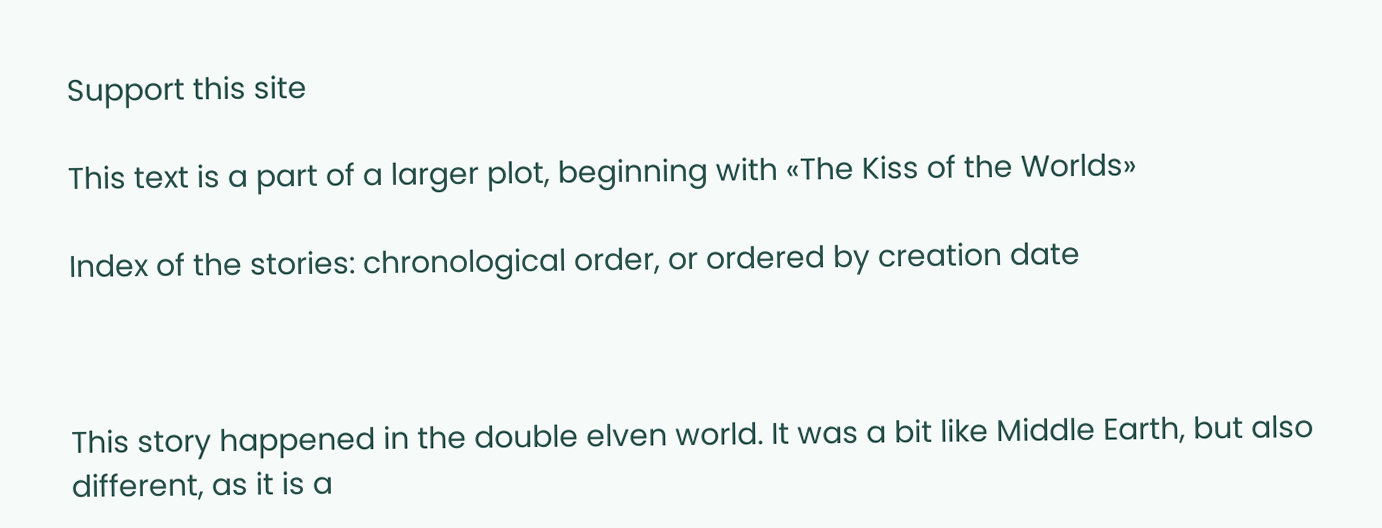Support this site

This text is a part of a larger plot, beginning with «The Kiss of the Worlds»

Index of the stories: chronological order, or ordered by creation date



This story happened in the double elven world. It was a bit like Middle Earth, but also different, as it is a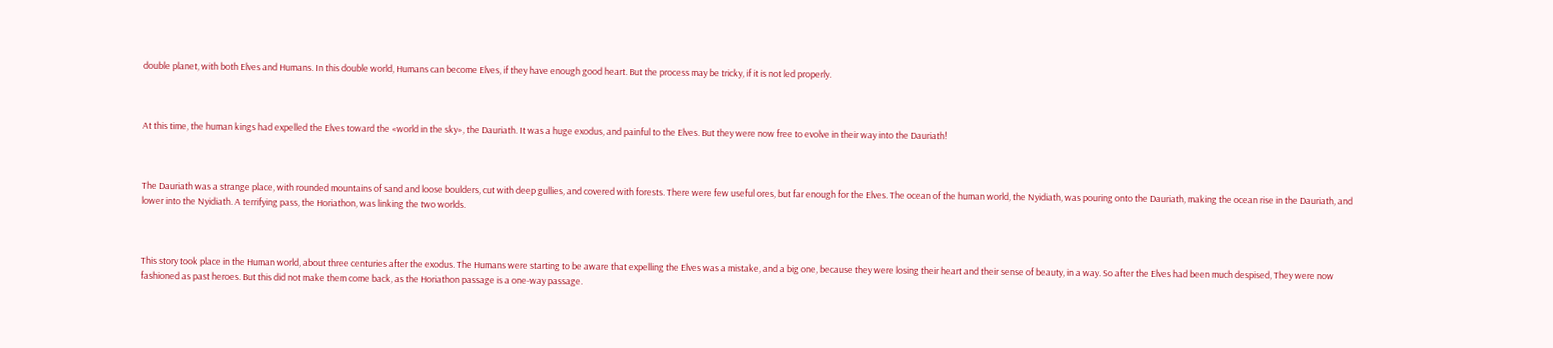double planet, with both Elves and Humans. In this double world, Humans can become Elves, if they have enough good heart. But the process may be tricky, if it is not led properly.



At this time, the human kings had expelled the Elves toward the «world in the sky», the Dauriath. It was a huge exodus, and painful to the Elves. But they were now free to evolve in their way into the Dauriath!



The Dauriath was a strange place, with rounded mountains of sand and loose boulders, cut with deep gullies, and covered with forests. There were few useful ores, but far enough for the Elves. The ocean of the human world, the Nyidiath, was pouring onto the Dauriath, making the ocean rise in the Dauriath, and lower into the Nyidiath. A terrifying pass, the Horiathon, was linking the two worlds.



This story took place in the Human world, about three centuries after the exodus. The Humans were starting to be aware that expelling the Elves was a mistake, and a big one, because they were losing their heart and their sense of beauty, in a way. So after the Elves had been much despised, They were now fashioned as past heroes. But this did not make them come back, as the Horiathon passage is a one-way passage.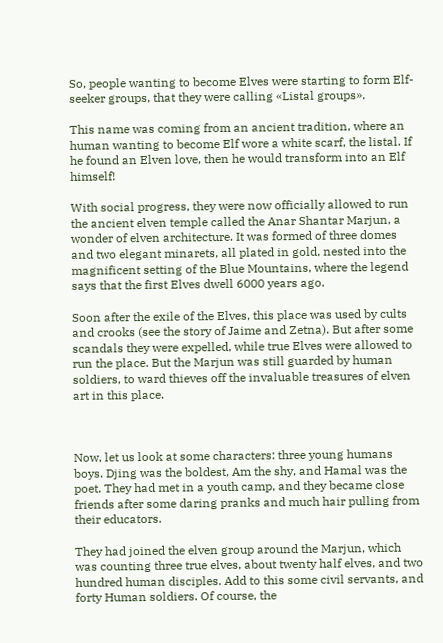So, people wanting to become Elves were starting to form Elf-seeker groups, that they were calling «Listal groups».

This name was coming from an ancient tradition, where an human wanting to become Elf wore a white scarf, the listal. If he found an Elven love, then he would transform into an Elf himself!

With social progress, they were now officially allowed to run the ancient elven temple called the Anar Shantar Marjun, a wonder of elven architecture. It was formed of three domes and two elegant minarets, all plated in gold, nested into the magnificent setting of the Blue Mountains, where the legend says that the first Elves dwell 6000 years ago.

Soon after the exile of the Elves, this place was used by cults and crooks (see the story of Jaime and Zetna). But after some scandals they were expelled, while true Elves were allowed to run the place. But the Marjun was still guarded by human soldiers, to ward thieves off the invaluable treasures of elven art in this place.



Now, let us look at some characters: three young humans boys. Djing was the boldest, Am the shy, and Hamal was the poet. They had met in a youth camp, and they became close friends after some daring pranks and much hair pulling from their educators.

They had joined the elven group around the Marjun, which was counting three true elves, about twenty half elves, and two hundred human disciples. Add to this some civil servants, and forty Human soldiers. Of course, the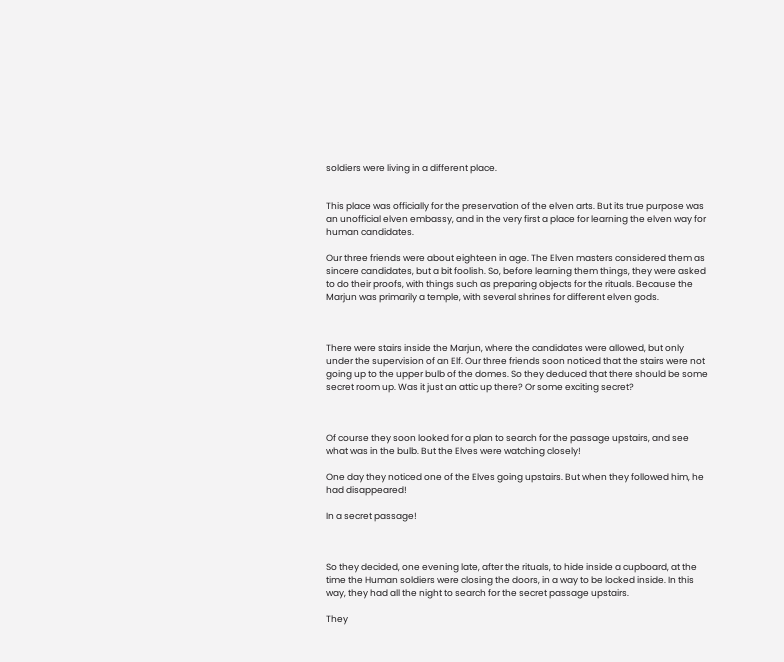soldiers were living in a different place.


This place was officially for the preservation of the elven arts. But its true purpose was an unofficial elven embassy, and in the very first a place for learning the elven way for human candidates.

Our three friends were about eighteen in age. The Elven masters considered them as sincere candidates, but a bit foolish. So, before learning them things, they were asked to do their proofs, with things such as preparing objects for the rituals. Because the Marjun was primarily a temple, with several shrines for different elven gods.



There were stairs inside the Marjun, where the candidates were allowed, but only under the supervision of an Elf. Our three friends soon noticed that the stairs were not going up to the upper bulb of the domes. So they deduced that there should be some secret room up. Was it just an attic up there? Or some exciting secret?



Of course they soon looked for a plan to search for the passage upstairs, and see what was in the bulb. But the Elves were watching closely!

One day they noticed one of the Elves going upstairs. But when they followed him, he had disappeared!

In a secret passage!



So they decided, one evening late, after the rituals, to hide inside a cupboard, at the time the Human soldiers were closing the doors, in a way to be locked inside. In this way, they had all the night to search for the secret passage upstairs.

They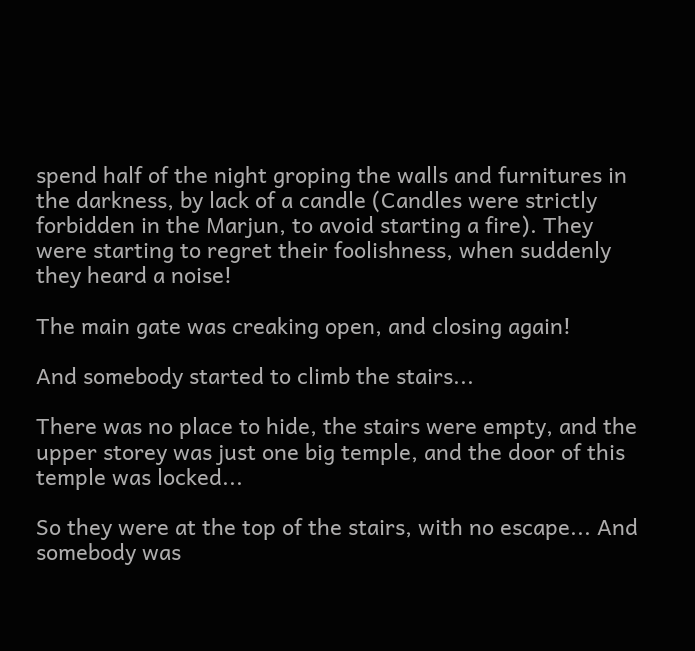spend half of the night groping the walls and furnitures in the darkness, by lack of a candle (Candles were strictly forbidden in the Marjun, to avoid starting a fire). They were starting to regret their foolishness, when suddenly they heard a noise!

The main gate was creaking open, and closing again!

And somebody started to climb the stairs...

There was no place to hide, the stairs were empty, and the upper storey was just one big temple, and the door of this temple was locked...

So they were at the top of the stairs, with no escape... And somebody was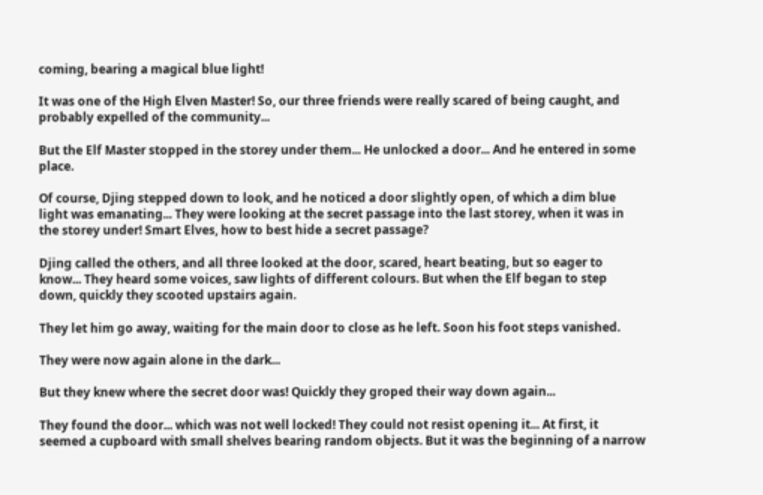coming, bearing a magical blue light!

It was one of the High Elven Master! So, our three friends were really scared of being caught, and probably expelled of the community...

But the Elf Master stopped in the storey under them... He unlocked a door... And he entered in some place.

Of course, Djing stepped down to look, and he noticed a door slightly open, of which a dim blue light was emanating... They were looking at the secret passage into the last storey, when it was in the storey under! Smart Elves, how to best hide a secret passage?

Djing called the others, and all three looked at the door, scared, heart beating, but so eager to know... They heard some voices, saw lights of different colours. But when the Elf began to step down, quickly they scooted upstairs again.

They let him go away, waiting for the main door to close as he left. Soon his foot steps vanished.

They were now again alone in the dark...

But they knew where the secret door was! Quickly they groped their way down again...

They found the door... which was not well locked! They could not resist opening it... At first, it seemed a cupboard with small shelves bearing random objects. But it was the beginning of a narrow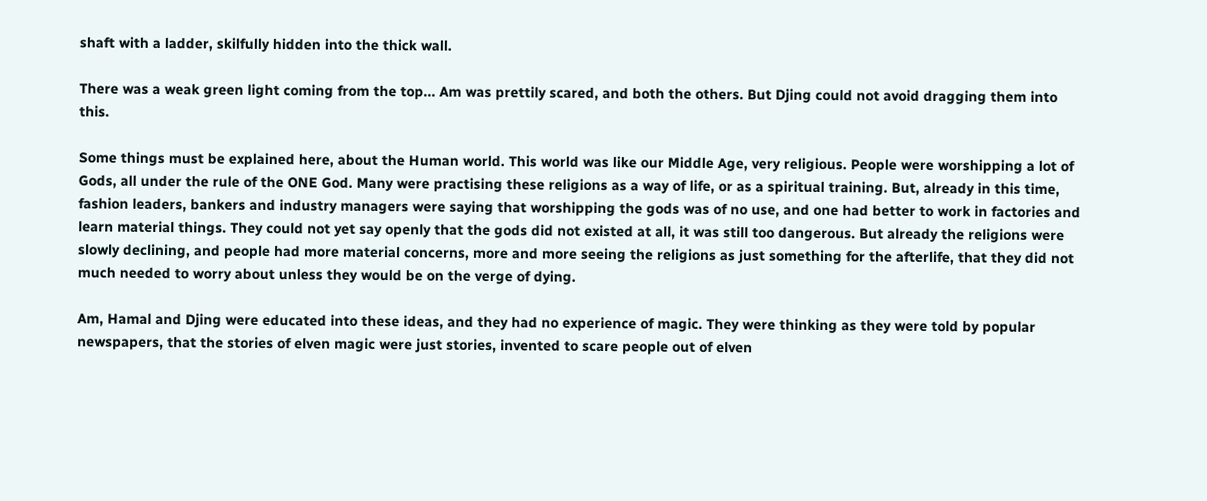shaft with a ladder, skilfully hidden into the thick wall.

There was a weak green light coming from the top... Am was prettily scared, and both the others. But Djing could not avoid dragging them into this.

Some things must be explained here, about the Human world. This world was like our Middle Age, very religious. People were worshipping a lot of Gods, all under the rule of the ONE God. Many were practising these religions as a way of life, or as a spiritual training. But, already in this time, fashion leaders, bankers and industry managers were saying that worshipping the gods was of no use, and one had better to work in factories and learn material things. They could not yet say openly that the gods did not existed at all, it was still too dangerous. But already the religions were slowly declining, and people had more material concerns, more and more seeing the religions as just something for the afterlife, that they did not much needed to worry about unless they would be on the verge of dying.

Am, Hamal and Djing were educated into these ideas, and they had no experience of magic. They were thinking as they were told by popular newspapers, that the stories of elven magic were just stories, invented to scare people out of elven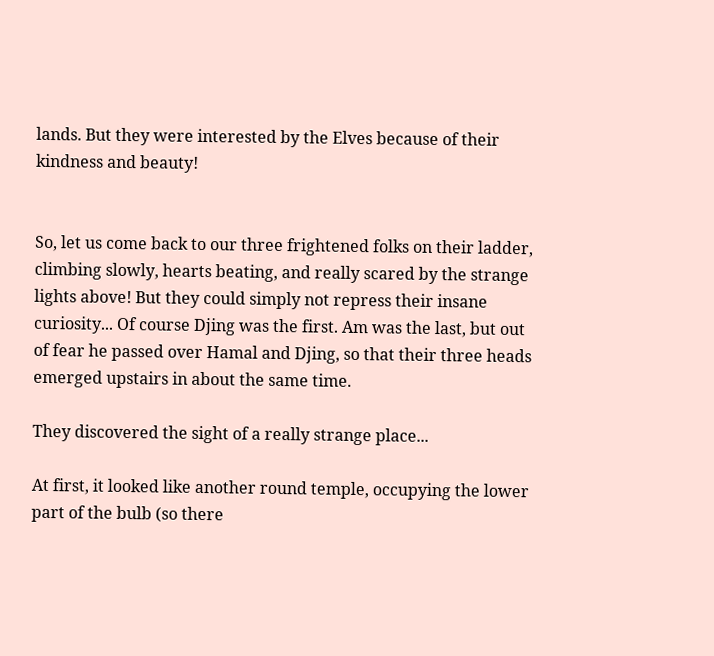lands. But they were interested by the Elves because of their kindness and beauty!


So, let us come back to our three frightened folks on their ladder, climbing slowly, hearts beating, and really scared by the strange lights above! But they could simply not repress their insane curiosity... Of course Djing was the first. Am was the last, but out of fear he passed over Hamal and Djing, so that their three heads emerged upstairs in about the same time.

They discovered the sight of a really strange place...

At first, it looked like another round temple, occupying the lower part of the bulb (so there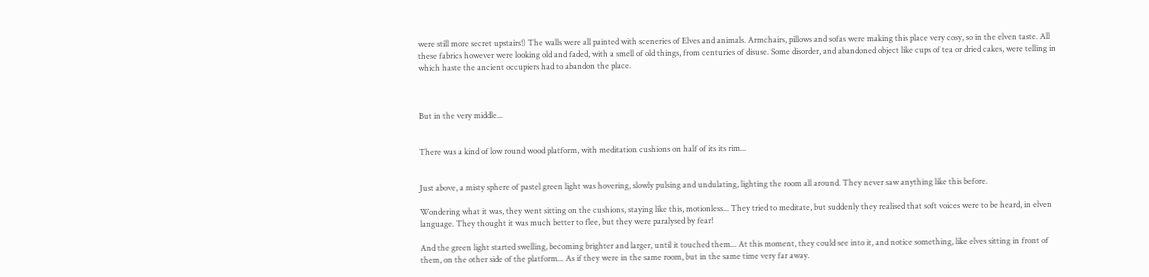were still more secret upstairs!) The walls were all painted with sceneries of Elves and animals. Armchairs, pillows and sofas were making this place very cosy, so in the elven taste. All these fabrics however were looking old and faded, with a smell of old things, from centuries of disuse. Some disorder, and abandoned object like cups of tea or dried cakes, were telling in which haste the ancient occupiers had to abandon the place.



But in the very middle...


There was a kind of low round wood platform, with meditation cushions on half of its its rim...


Just above, a misty sphere of pastel green light was hovering, slowly pulsing and undulating, lighting the room all around. They never saw anything like this before.

Wondering what it was, they went sitting on the cushions, staying like this, motionless... They tried to meditate, but suddenly they realised that soft voices were to be heard, in elven language. They thought it was much better to flee, but they were paralysed by fear!

And the green light started swelling, becoming brighter and larger, until it touched them... At this moment, they could see into it, and notice something, like elves sitting in front of them, on the other side of the platform... As if they were in the same room, but in the same time very far away.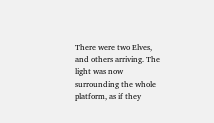There were two Elves, and others arriving. The light was now surrounding the whole platform, as if they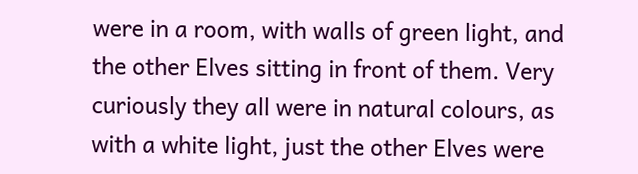were in a room, with walls of green light, and the other Elves sitting in front of them. Very curiously they all were in natural colours, as with a white light, just the other Elves were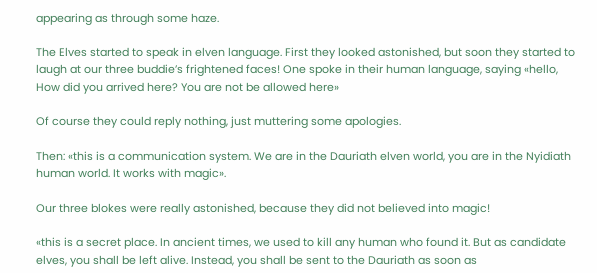appearing as through some haze.

The Elves started to speak in elven language. First they looked astonished, but soon they started to laugh at our three buddie’s frightened faces! One spoke in their human language, saying «hello, How did you arrived here? You are not be allowed here»

Of course they could reply nothing, just muttering some apologies.

Then: «this is a communication system. We are in the Dauriath elven world, you are in the Nyidiath human world. It works with magic».

Our three blokes were really astonished, because they did not believed into magic!

«this is a secret place. In ancient times, we used to kill any human who found it. But as candidate elves, you shall be left alive. Instead, you shall be sent to the Dauriath as soon as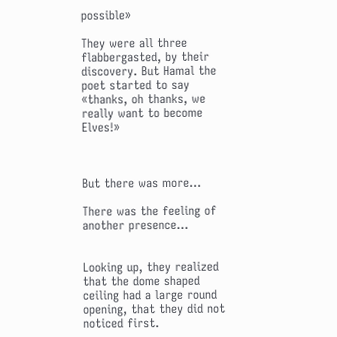possible»

They were all three flabbergasted, by their discovery. But Hamal the poet started to say «thanks, oh thanks, we really want to become Elves!»



But there was more...

There was the feeling of another presence...


Looking up, they realized that the dome shaped ceiling had a large round opening, that they did not noticed first.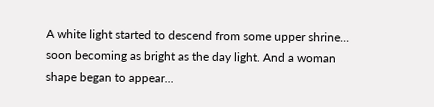A white light started to descend from some upper shrine... soon becoming as bright as the day light. And a woman shape began to appear...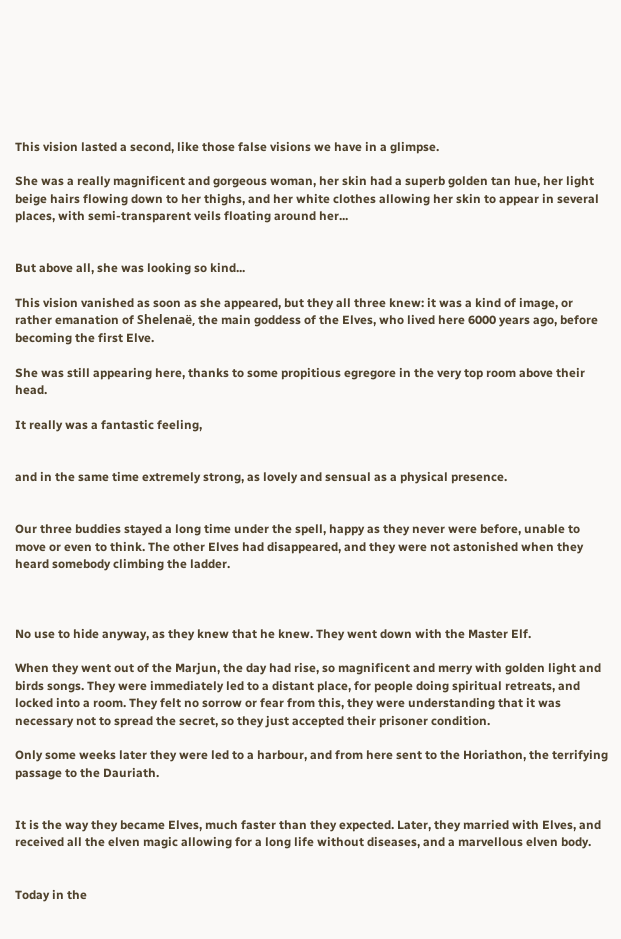This vision lasted a second, like those false visions we have in a glimpse.

She was a really magnificent and gorgeous woman, her skin had a superb golden tan hue, her light beige hairs flowing down to her thighs, and her white clothes allowing her skin to appear in several places, with semi-transparent veils floating around her...


But above all, she was looking so kind...

This vision vanished as soon as she appeared, but they all three knew: it was a kind of image, or rather emanation of Shelenaë, the main goddess of the Elves, who lived here 6000 years ago, before becoming the first Elve.

She was still appearing here, thanks to some propitious egregore in the very top room above their head.

It really was a fantastic feeling,


and in the same time extremely strong, as lovely and sensual as a physical presence.


Our three buddies stayed a long time under the spell, happy as they never were before, unable to move or even to think. The other Elves had disappeared, and they were not astonished when they heard somebody climbing the ladder.



No use to hide anyway, as they knew that he knew. They went down with the Master Elf.

When they went out of the Marjun, the day had rise, so magnificent and merry with golden light and birds songs. They were immediately led to a distant place, for people doing spiritual retreats, and locked into a room. They felt no sorrow or fear from this, they were understanding that it was necessary not to spread the secret, so they just accepted their prisoner condition.

Only some weeks later they were led to a harbour, and from here sent to the Horiathon, the terrifying passage to the Dauriath.


It is the way they became Elves, much faster than they expected. Later, they married with Elves, and received all the elven magic allowing for a long life without diseases, and a marvellous elven body.


Today in the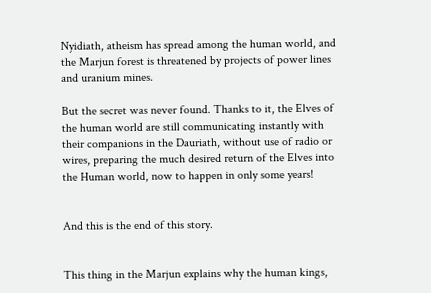Nyidiath, atheism has spread among the human world, and the Marjun forest is threatened by projects of power lines and uranium mines.

But the secret was never found. Thanks to it, the Elves of the human world are still communicating instantly with their companions in the Dauriath, without use of radio or wires, preparing the much desired return of the Elves into the Human world, now to happen in only some years!


And this is the end of this story.


This thing in the Marjun explains why the human kings,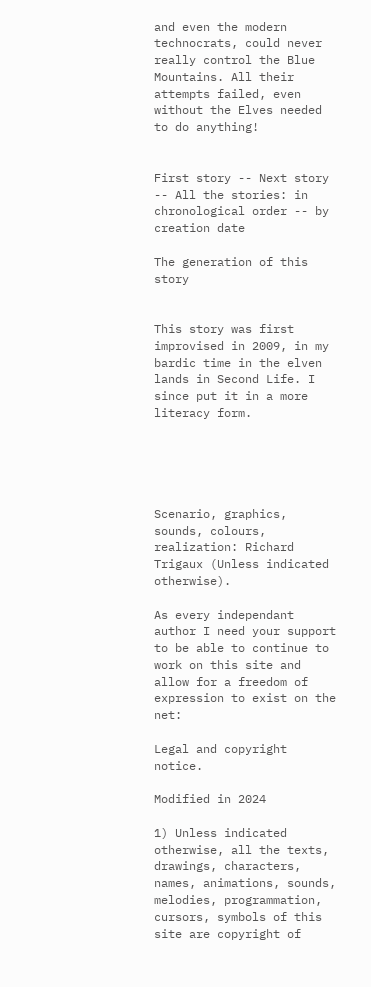and even the modern technocrats, could never really control the Blue Mountains. All their attempts failed, even without the Elves needed to do anything!


First story -- Next story -- All the stories: in chronological order -- by creation date

The generation of this story


This story was first improvised in 2009, in my bardic time in the elven lands in Second Life. I since put it in a more literacy form.





Scenario, graphics, sounds, colours, realization: Richard Trigaux (Unless indicated otherwise).

As every independant author I need your support to be able to continue to work on this site and allow for a freedom of expression to exist on the net:

Legal and copyright notice.

Modified in 2024

1) Unless indicated otherwise, all the texts, drawings, characters, names, animations, sounds, melodies, programmation, cursors, symbols of this site are copyright of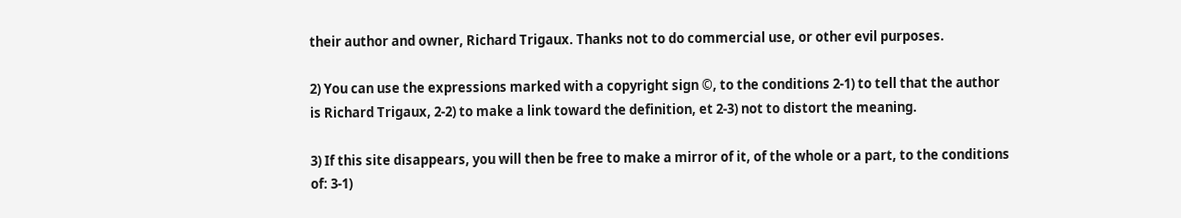their author and owner, Richard Trigaux. Thanks not to do commercial use, or other evil purposes.

2) You can use the expressions marked with a copyright sign ©, to the conditions 2-1) to tell that the author is Richard Trigaux, 2-2) to make a link toward the definition, et 2-3) not to distort the meaning.

3) If this site disappears, you will then be free to make a mirror of it, of the whole or a part, to the conditions of: 3-1)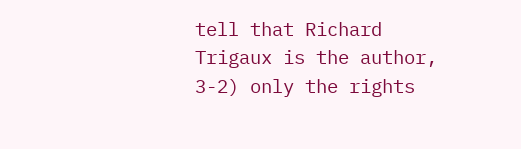tell that Richard Trigaux is the author, 3-2) only the rights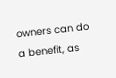owners can do a benefit, as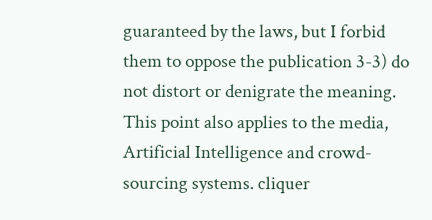guaranteed by the laws, but I forbid them to oppose the publication 3-3) do not distort or denigrate the meaning. This point also applies to the media, Artificial Intelligence and crowd-sourcing systems. cliquer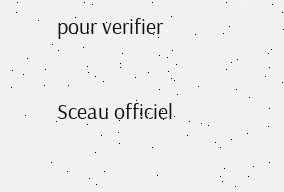pour verifier


Sceau officiel